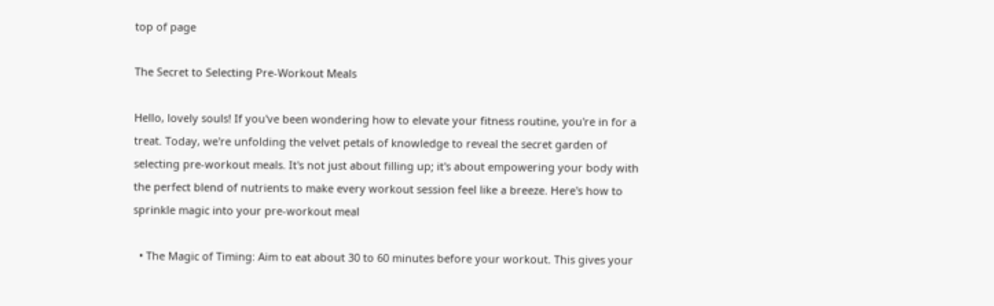top of page

The Secret to Selecting Pre-Workout Meals

Hello, lovely souls! If you've been wondering how to elevate your fitness routine, you're in for a treat. Today, we're unfolding the velvet petals of knowledge to reveal the secret garden of selecting pre-workout meals. It's not just about filling up; it's about empowering your body with the perfect blend of nutrients to make every workout session feel like a breeze. Here's how to sprinkle magic into your pre-workout meal

  • The Magic of Timing: Aim to eat about 30 to 60 minutes before your workout. This gives your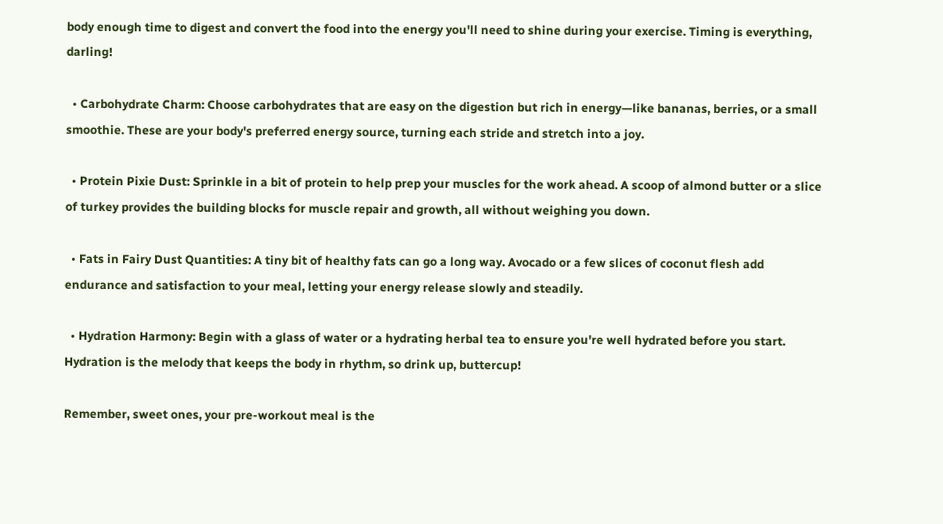body enough time to digest and convert the food into the energy you'll need to shine during your exercise. Timing is everything, darling!

  • Carbohydrate Charm: Choose carbohydrates that are easy on the digestion but rich in energy—like bananas, berries, or a small smoothie. These are your body's preferred energy source, turning each stride and stretch into a joy.

  • Protein Pixie Dust: Sprinkle in a bit of protein to help prep your muscles for the work ahead. A scoop of almond butter or a slice of turkey provides the building blocks for muscle repair and growth, all without weighing you down.

  • Fats in Fairy Dust Quantities: A tiny bit of healthy fats can go a long way. Avocado or a few slices of coconut flesh add endurance and satisfaction to your meal, letting your energy release slowly and steadily.

  • Hydration Harmony: Begin with a glass of water or a hydrating herbal tea to ensure you're well hydrated before you start. Hydration is the melody that keeps the body in rhythm, so drink up, buttercup!

Remember, sweet ones, your pre-workout meal is the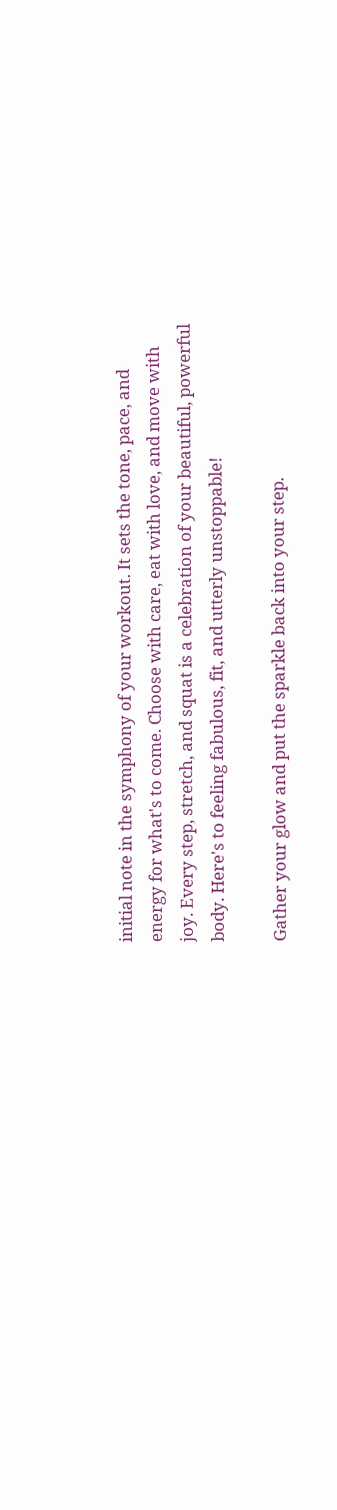initial note in the symphony of your workout. It sets the tone, pace, and energy for what's to come. Choose with care, eat with love, and move with joy. Every step, stretch, and squat is a celebration of your beautiful, powerful body. Here's to feeling fabulous, fit, and utterly unstoppable!

Gather your glow and put the sparkle back into your step.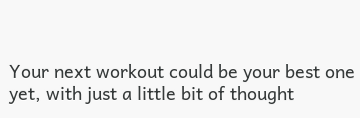Your next workout could be your best one yet, with just a little bit of thought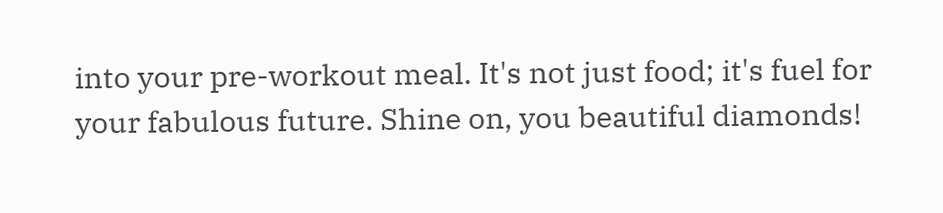into your pre-workout meal. It's not just food; it's fuel for your fabulous future. Shine on, you beautiful diamonds!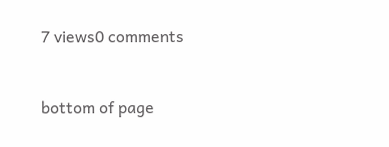7 views0 comments


bottom of page